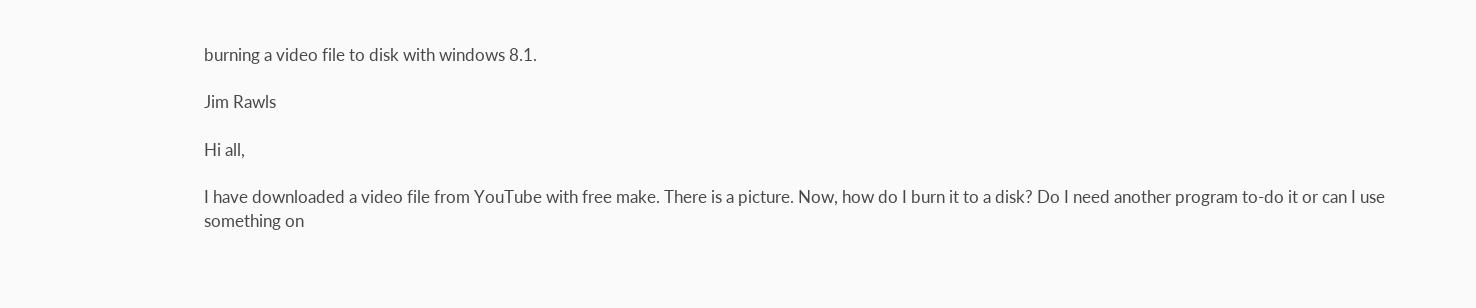burning a video file to disk with windows 8.1.

Jim Rawls

Hi all,

I have downloaded a video file from YouTube with free make. There is a picture. Now, how do I burn it to a disk? Do I need another program to-do it or can I use something on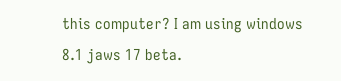this computer? I am using windows 8.1 jaws 17 beta.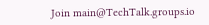Join main@TechTalk.groups.io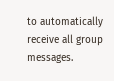to automatically receive all group messages.